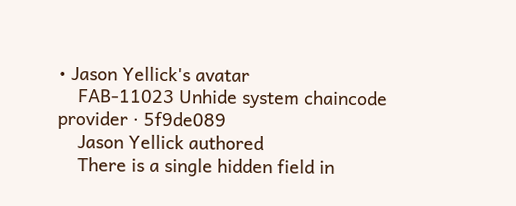• Jason Yellick's avatar
    FAB-11023 Unhide system chaincode provider · 5f9de089
    Jason Yellick authored
    There is a single hidden field in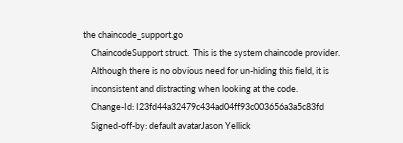the chaincode_support.go
    ChaincodeSupport struct.  This is the system chaincode provider.
    Although there is no obvious need for un-hiding this field, it is
    inconsistent and distracting when looking at the code.
    Change-Id: I23fd44a32479c434ad04ff93c003656a3a5c83fd
    Signed-off-by: default avatarJason Yellick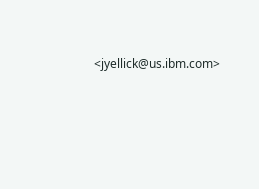<jyellick@us.ibm.com>